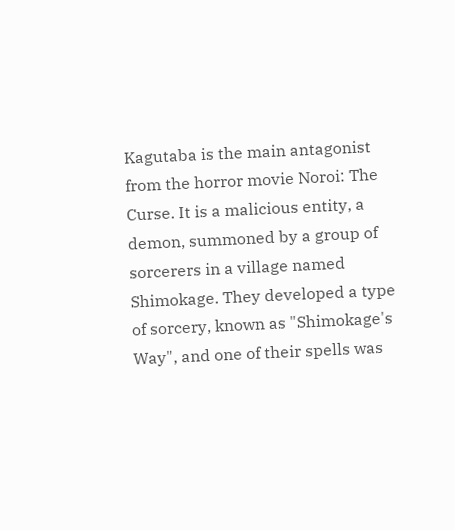Kagutaba is the main antagonist from the horror movie Noroi: The Curse. It is a malicious entity, a demon, summoned by a group of sorcerers in a village named Shimokage. They developed a type of sorcery, known as "Shimokage's Way", and one of their spells was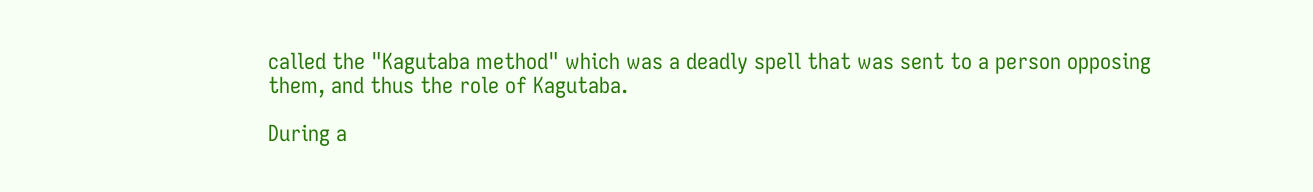called the "Kagutaba method" which was a deadly spell that was sent to a person opposing them, and thus the role of Kagutaba.

During a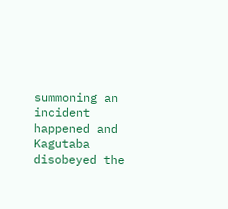summoning an incident happened and Kagutaba disobeyed the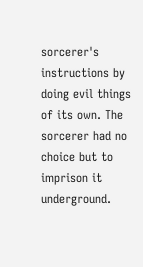sorcerer's instructions by doing evil things of its own. The sorcerer had no choice but to imprison it underground.